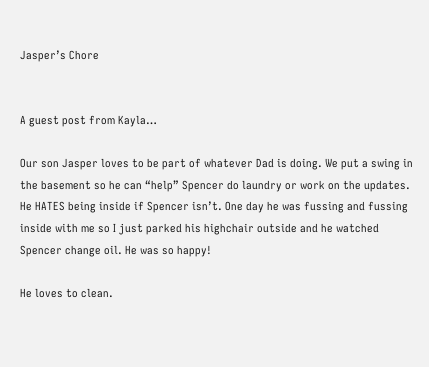Jasper’s Chore


A guest post from Kayla…

Our son Jasper loves to be part of whatever Dad is doing. We put a swing in the basement so he can “help” Spencer do laundry or work on the updates. He HATES being inside if Spencer isn’t. One day he was fussing and fussing inside with me so I just parked his highchair outside and he watched Spencer change oil. He was so happy!

He loves to clean.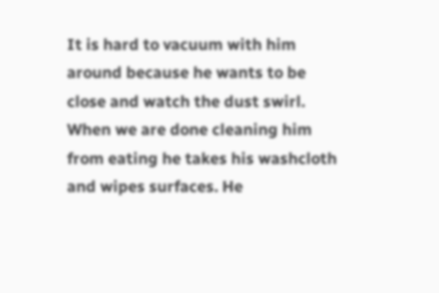It is hard to vacuum with him around because he wants to be close and watch the dust swirl. When we are done cleaning him from eating he takes his washcloth and wipes surfaces. He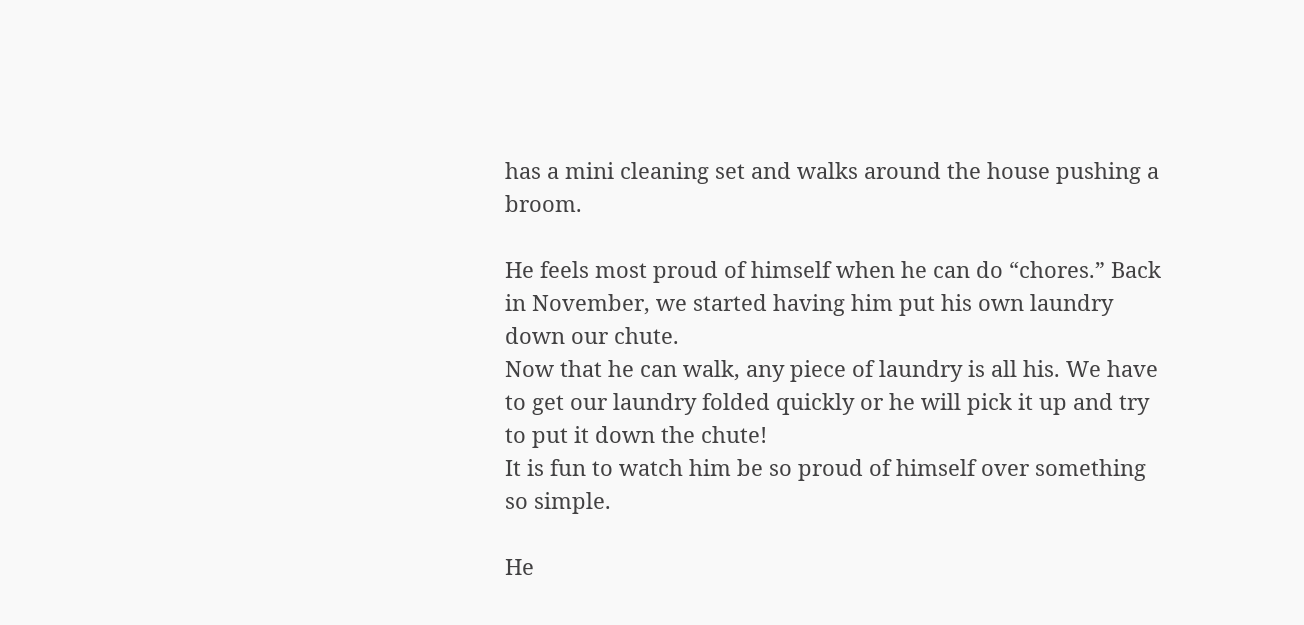has a mini cleaning set and walks around the house pushing a broom.

He feels most proud of himself when he can do “chores.” Back in November, we started having him put his own laundry down our chute.
Now that he can walk, any piece of laundry is all his. We have to get our laundry folded quickly or he will pick it up and try to put it down the chute!
It is fun to watch him be so proud of himself over something so simple.

He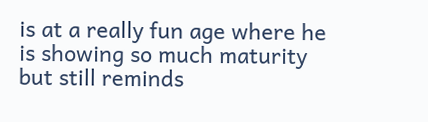is at a really fun age where he is showing so much maturity but still reminds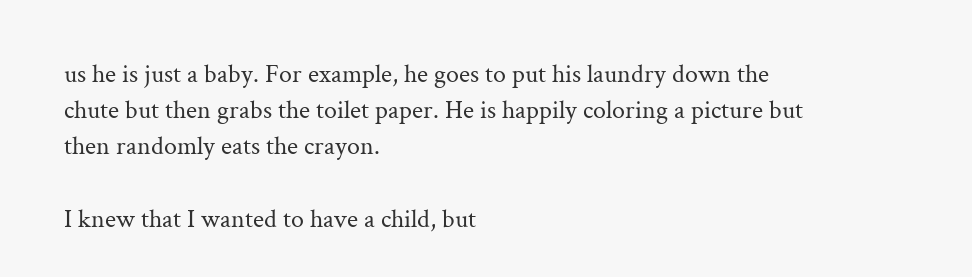us he is just a baby. For example, he goes to put his laundry down the chute but then grabs the toilet paper. He is happily coloring a picture but then randomly eats the crayon.

I knew that I wanted to have a child, but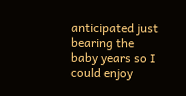anticipated just bearing the baby years so I could enjoy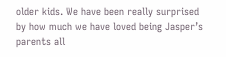older kids. We have been really surprised by how much we have loved being Jasper’s parents all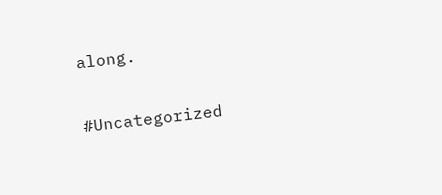along.

#Uncategorized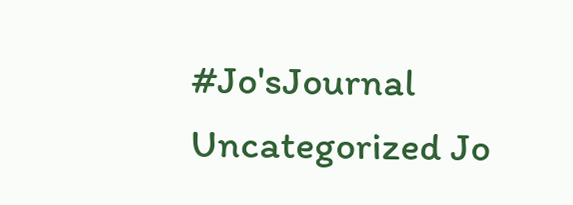#Jo'sJournal
Uncategorized Jo